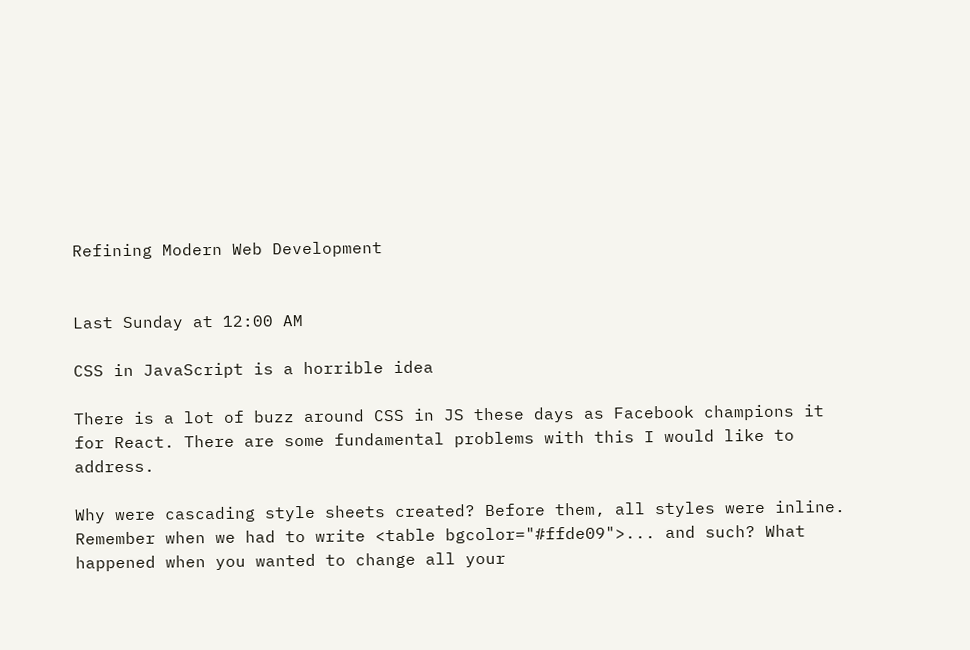Refining Modern Web Development


Last Sunday at 12:00 AM

CSS in JavaScript is a horrible idea

There is a lot of buzz around CSS in JS these days as Facebook champions it for React. There are some fundamental problems with this I would like to address.

Why were cascading style sheets created? Before them, all styles were inline. Remember when we had to write <table bgcolor="#ffde09">... and such? What happened when you wanted to change all your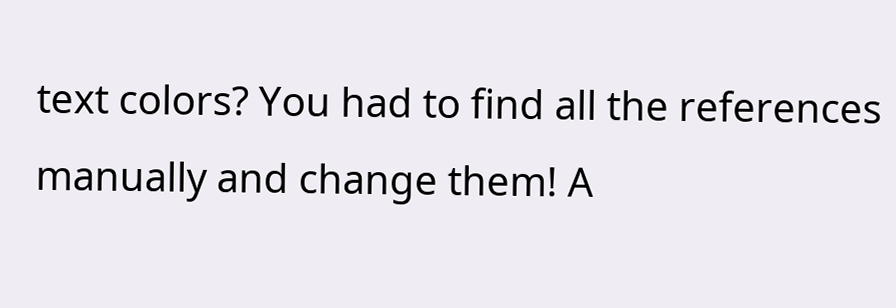text colors? You had to find all the references manually and change them! A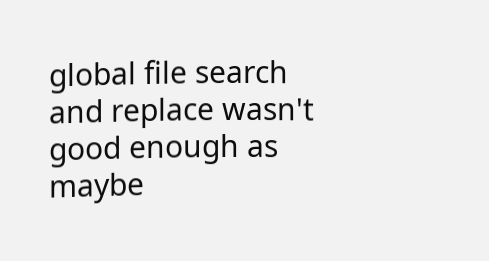global file search and replace wasn't good enough as maybe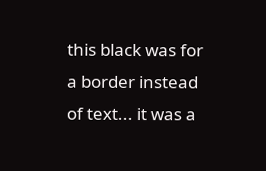this black was for a border instead of text... it was a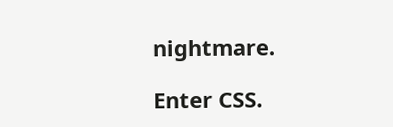nightmare.

Enter CSS.